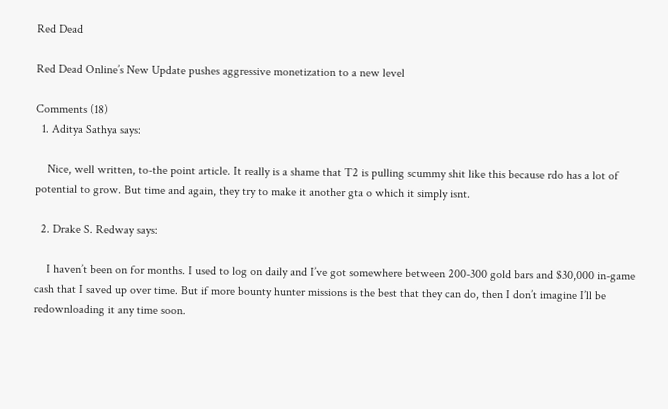Red Dead

Red Dead Online’s New Update pushes aggressive monetization to a new level

Comments (18)
  1. Aditya Sathya says:

    Nice, well written, to-the point article. It really is a shame that T2 is pulling scummy shit like this because rdo has a lot of potential to grow. But time and again, they try to make it another gta o which it simply isnt.

  2. Drake S. Redway says:

    I haven’t been on for months. I used to log on daily and I’ve got somewhere between 200-300 gold bars and $30,000 in-game cash that I saved up over time. But if more bounty hunter missions is the best that they can do, then I don’t imagine I’ll be redownloading it any time soon.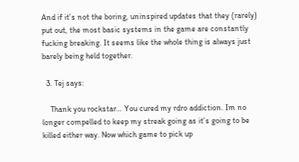And if it’s not the boring, uninspired updates that they (rarely) put out, the most basic systems in the game are constantly fucking breaking. It seems like the whole thing is always just barely being held together.

  3. Tej says:

    Thank you rockstar… You cured my rdro addiction. Im no longer compelled to keep my streak going as it’s going to be killed either way. Now which game to pick up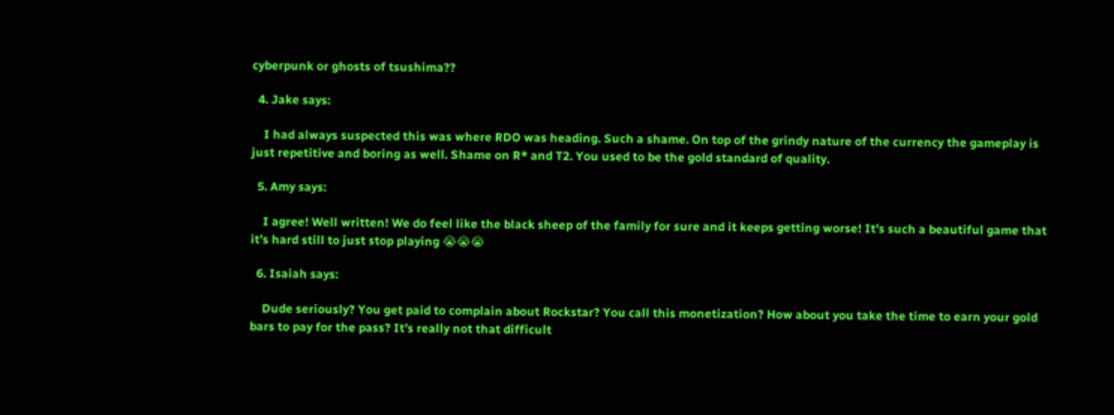cyberpunk or ghosts of tsushima??

  4. Jake says:

    I had always suspected this was where RDO was heading. Such a shame. On top of the grindy nature of the currency the gameplay is just repetitive and boring as well. Shame on R* and T2. You used to be the gold standard of quality.

  5. Amy says:

    I agree! Well written! We do feel like the black sheep of the family for sure and it keeps getting worse! It’s such a beautiful game that it’s hard still to just stop playing 😭😭😭

  6. Isaiah says:

    Dude seriously? You get paid to complain about Rockstar? You call this monetization? How about you take the time to earn your gold bars to pay for the pass? It’s really not that difficult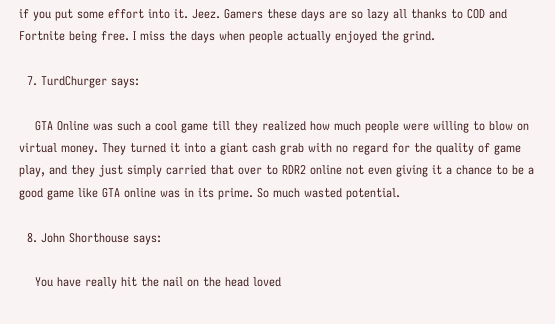if you put some effort into it. Jeez. Gamers these days are so lazy all thanks to COD and Fortnite being free. I miss the days when people actually enjoyed the grind.

  7. TurdChurger says:

    GTA Online was such a cool game till they realized how much people were willing to blow on virtual money. They turned it into a giant cash grab with no regard for the quality of game play, and they just simply carried that over to RDR2 online not even giving it a chance to be a good game like GTA online was in its prime. So much wasted potential.

  8. John Shorthouse says:

    You have really hit the nail on the head loved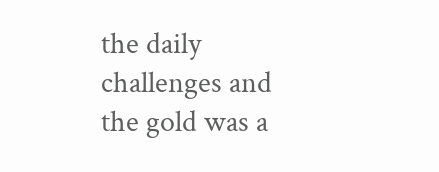the daily challenges and the gold was a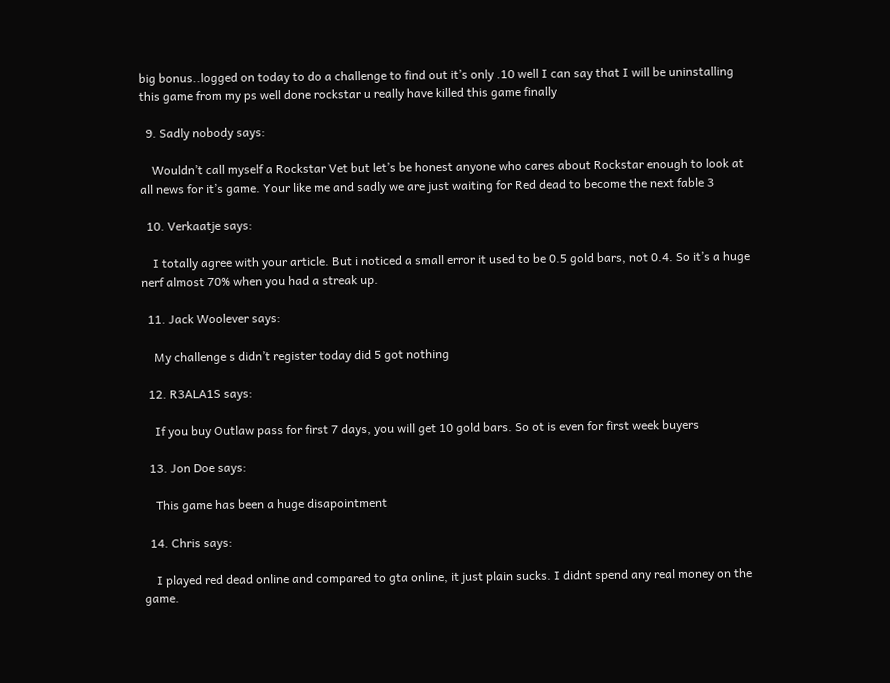big bonus..logged on today to do a challenge to find out it’s only .10 well I can say that I will be uninstalling this game from my ps well done rockstar u really have killed this game finally

  9. Sadly nobody says:

    Wouldn’t call myself a Rockstar Vet but let’s be honest anyone who cares about Rockstar enough to look at all news for it’s game. Your like me and sadly we are just waiting for Red dead to become the next fable 3

  10. Verkaatje says:

    I totally agree with your article. But i noticed a small error it used to be 0.5 gold bars, not 0.4. So it’s a huge nerf almost 70% when you had a streak up.

  11. Jack Woolever says:

    My challenge s didn’t register today did 5 got nothing

  12. R3ALA1S says:

    If you buy Outlaw pass for first 7 days, you will get 10 gold bars. So ot is even for first week buyers

  13. Jon Doe says:

    This game has been a huge disapointment

  14. Chris says:

    I played red dead online and compared to gta online, it just plain sucks. I didnt spend any real money on the game.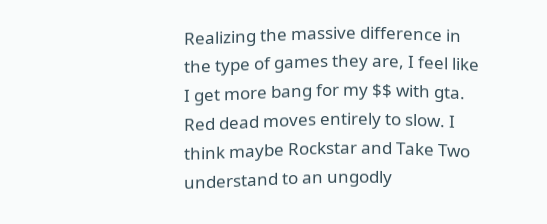Realizing the massive difference in the type of games they are, I feel like I get more bang for my $$ with gta. Red dead moves entirely to slow. I think maybe Rockstar and Take Two understand to an ungodly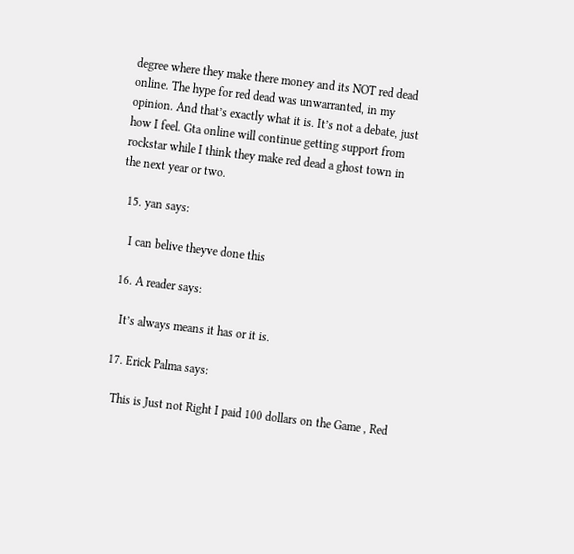degree where they make there money and its NOT red dead online. The hype for red dead was unwarranted, in my opinion. And that’s exactly what it is. It’s not a debate, just how I feel. Gta online will continue getting support from rockstar while I think they make red dead a ghost town in the next year or two.

  15. yan says:

    I can belive theyve done this

  16. A reader says:

    It’s always means it has or it is.

  17. Erick Palma says:

    This is Just not Right I paid 100 dollars on the Game , Red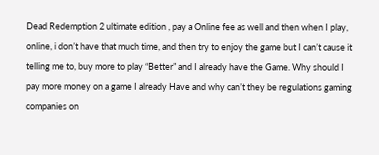Dead Redemption 2 ultimate edition , pay a Online fee as well and then when I play, online, i don’t have that much time, and then try to enjoy the game but I can’t cause it telling me to, buy more to play “Better” and I already have the Game. Why should I pay more money on a game I already Have and why can’t they be regulations gaming companies on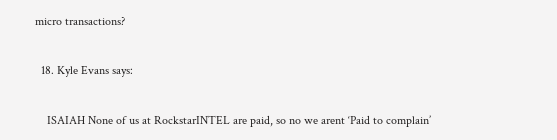micro transactions?

  18. Kyle Evans says:

    ISAIAH None of us at RockstarINTEL are paid, so no we arent ‘Paid to complain’